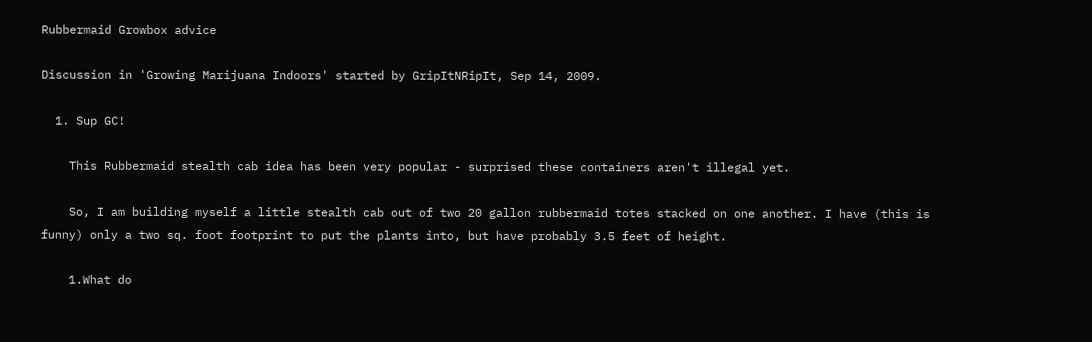Rubbermaid Growbox advice

Discussion in 'Growing Marijuana Indoors' started by GripItNRipIt, Sep 14, 2009.

  1. Sup GC!

    This Rubbermaid stealth cab idea has been very popular - surprised these containers aren't illegal yet.

    So, I am building myself a little stealth cab out of two 20 gallon rubbermaid totes stacked on one another. I have (this is funny) only a two sq. foot footprint to put the plants into, but have probably 3.5 feet of height.

    1.What do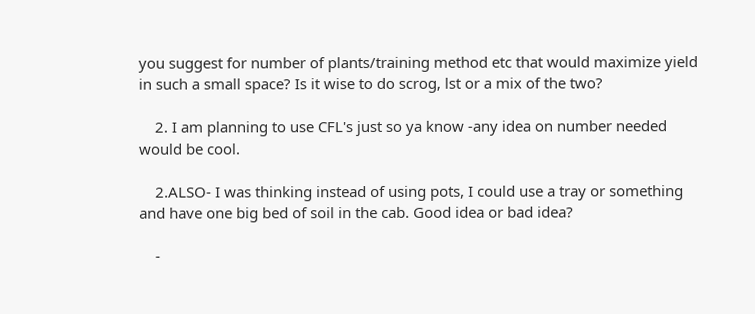you suggest for number of plants/training method etc that would maximize yield in such a small space? Is it wise to do scrog, lst or a mix of the two?

    2. I am planning to use CFL's just so ya know -any idea on number needed would be cool.

    2.ALSO- I was thinking instead of using pots, I could use a tray or something and have one big bed of soil in the cab. Good idea or bad idea?

    -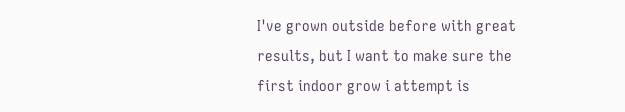I've grown outside before with great results, but I want to make sure the first indoor grow i attempt is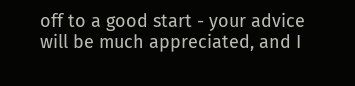off to a good start - your advice will be much appreciated, and I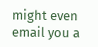might even email you a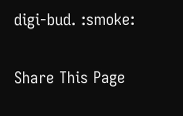digi-bud. :smoke:

Share This Page